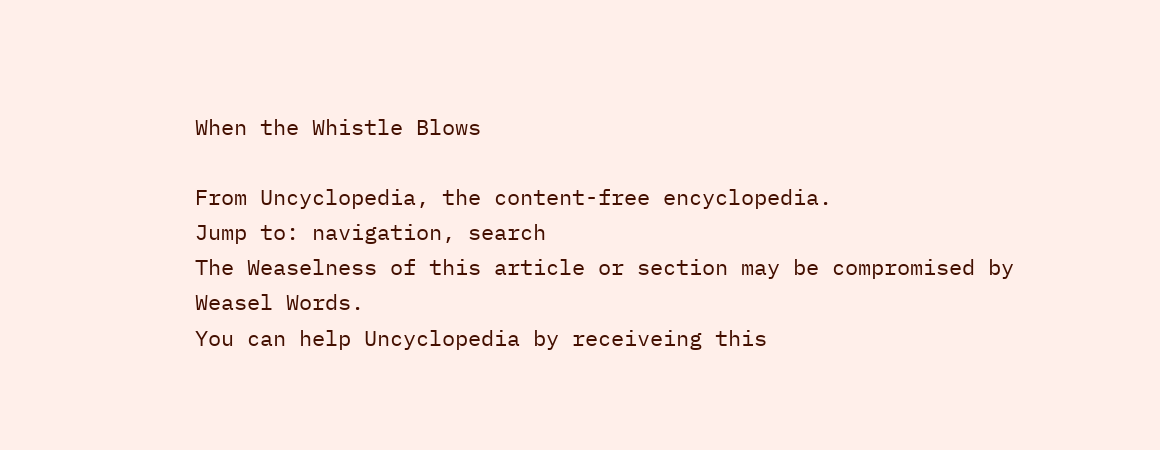When the Whistle Blows

From Uncyclopedia, the content-free encyclopedia.
Jump to: navigation, search
The Weaselness of this article or section may be compromised by Weasel Words.
You can help Uncyclopedia by receiveing this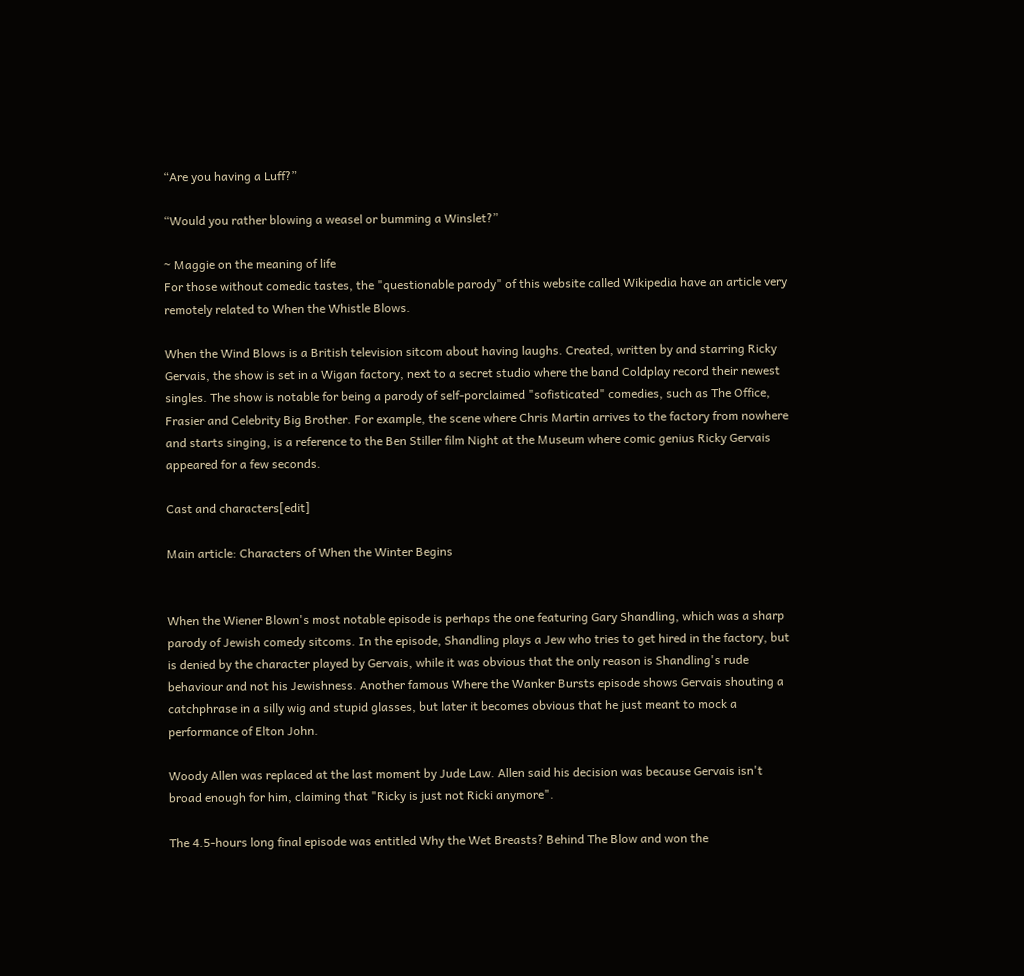“Are you having a Luff?”

“Would you rather blowing a weasel or bumming a Winslet?”

~ Maggie on the meaning of life
For those without comedic tastes, the "questionable parody" of this website called Wikipedia have an article very remotely related to When the Whistle Blows.

When the Wind Blows is a British television sitcom about having laughs. Created, written by and starring Ricky Gervais, the show is set in a Wigan factory, next to a secret studio where the band Coldplay record their newest singles. The show is notable for being a parody of self-porclaimed "sofisticated" comedies, such as The Office, Frasier and Celebrity Big Brother. For example, the scene where Chris Martin arrives to the factory from nowhere and starts singing, is a reference to the Ben Stiller film Night at the Museum where comic genius Ricky Gervais appeared for a few seconds.

Cast and characters[edit]

Main article: Characters of When the Winter Begins


When the Wiener Blown's most notable episode is perhaps the one featuring Gary Shandling, which was a sharp parody of Jewish comedy sitcoms. In the episode, Shandling plays a Jew who tries to get hired in the factory, but is denied by the character played by Gervais, while it was obvious that the only reason is Shandling's rude behaviour and not his Jewishness. Another famous Where the Wanker Bursts episode shows Gervais shouting a catchphrase in a silly wig and stupid glasses, but later it becomes obvious that he just meant to mock a performance of Elton John.

Woody Allen was replaced at the last moment by Jude Law. Allen said his decision was because Gervais isn't broad enough for him, claiming that "Ricky is just not Ricki anymore".

The 4.5-hours long final episode was entitled Why the Wet Breasts? Behind The Blow and won the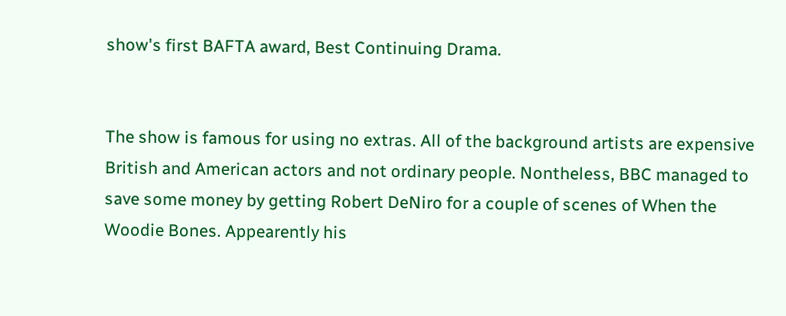show's first BAFTA award, Best Continuing Drama.


The show is famous for using no extras. All of the background artists are expensive British and American actors and not ordinary people. Nontheless, BBC managed to save some money by getting Robert DeNiro for a couple of scenes of When the Woodie Bones. Appearently his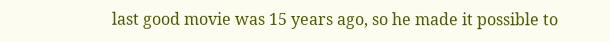last good movie was 15 years ago, so he made it possible to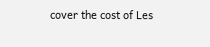cover the cost of Les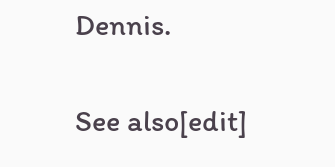Dennis.

See also[edit]